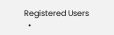Registered Users
  •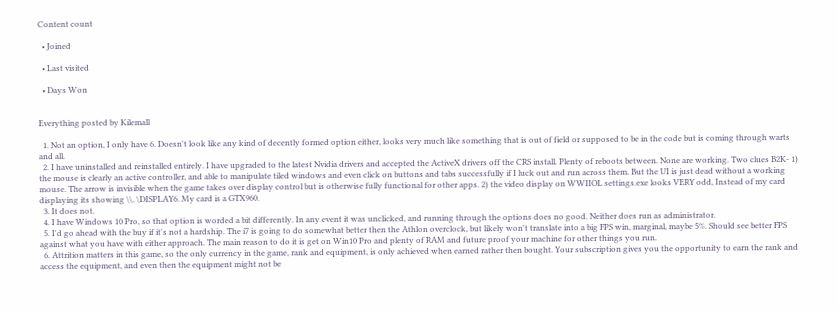Content count

  • Joined

  • Last visited

  • Days Won


Everything posted by Kilemall

  1. Not an option, I only have 6. Doesn't look like any kind of decently formed option either, looks very much like something that is out of field or supposed to be in the code but is coming through warts and all.
  2. I have uninstalled and reinstalled entirely. I have upgraded to the latest Nvidia drivers and accepted the ActiveX drivers off the CRS install. Plenty of reboots between. None are working. Two clues B2K- 1) the mouse is clearly an active controller, and able to manipulate tiled windows and even click on buttons and tabs successfully if I luck out and run across them. But the UI is just dead without a working mouse. The arrow is invisible when the game takes over display control but is otherwise fully functional for other apps. 2) the video display on WWIIOL settings.exe looks VERY odd, Instead of my card displaying its showing \\. \DISPLAY6. My card is a GTX960.
  3. It does not.
  4. I have Windows 10 Pro, so that option is worded a bit differently. In any event it was unclicked, and running through the options does no good. Neither does run as administrator.
  5. I'd go ahead with the buy if it's not a hardship. The i7 is going to do somewhat better then the Athlon overclock, but likely won't translate into a big FPS win, marginal, maybe 5%. Should see better FPS against what you have with either approach. The main reason to do it is get on Win10 Pro and plenty of RAM and future proof your machine for other things you run.
  6. Attrition matters in this game, so the only currency in the game, rank and equipment, is only achieved when earned rather then bought. Your subscription gives you the opportunity to earn the rank and access the equipment, and even then the equipment might not be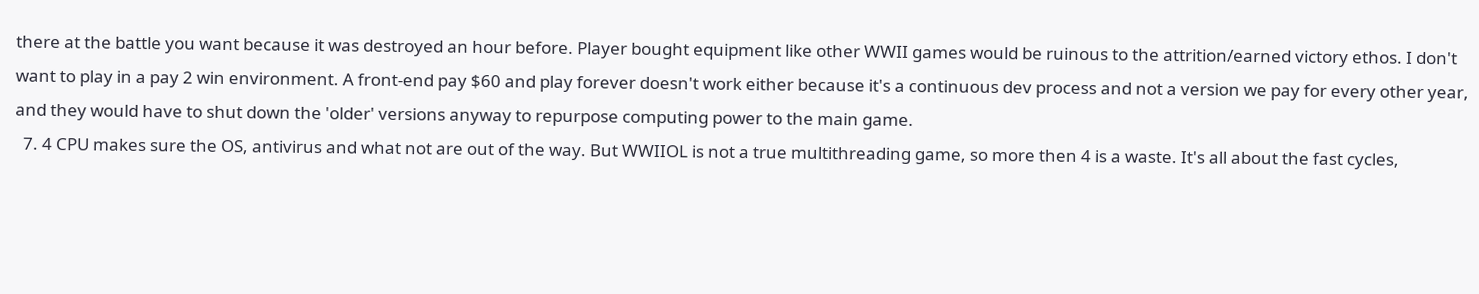there at the battle you want because it was destroyed an hour before. Player bought equipment like other WWII games would be ruinous to the attrition/earned victory ethos. I don't want to play in a pay 2 win environment. A front-end pay $60 and play forever doesn't work either because it's a continuous dev process and not a version we pay for every other year, and they would have to shut down the 'older' versions anyway to repurpose computing power to the main game.
  7. 4 CPU makes sure the OS, antivirus and what not are out of the way. But WWIIOL is not a true multithreading game, so more then 4 is a waste. It's all about the fast cycles,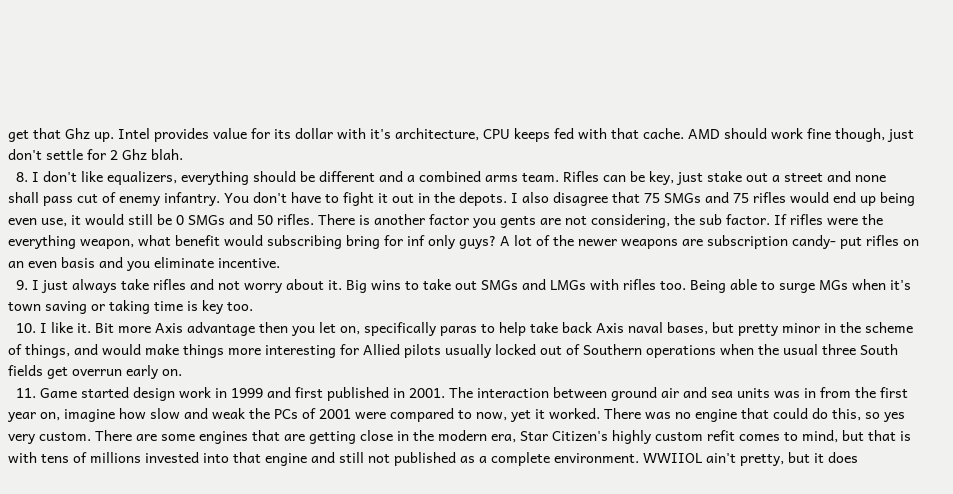get that Ghz up. Intel provides value for its dollar with it's architecture, CPU keeps fed with that cache. AMD should work fine though, just don't settle for 2 Ghz blah.
  8. I don't like equalizers, everything should be different and a combined arms team. Rifles can be key, just stake out a street and none shall pass cut of enemy infantry. You don't have to fight it out in the depots. I also disagree that 75 SMGs and 75 rifles would end up being even use, it would still be 0 SMGs and 50 rifles. There is another factor you gents are not considering, the sub factor. If rifles were the everything weapon, what benefit would subscribing bring for inf only guys? A lot of the newer weapons are subscription candy- put rifles on an even basis and you eliminate incentive.
  9. I just always take rifles and not worry about it. Big wins to take out SMGs and LMGs with rifles too. Being able to surge MGs when it's town saving or taking time is key too.
  10. I like it. Bit more Axis advantage then you let on, specifically paras to help take back Axis naval bases, but pretty minor in the scheme of things, and would make things more interesting for Allied pilots usually locked out of Southern operations when the usual three South fields get overrun early on.
  11. Game started design work in 1999 and first published in 2001. The interaction between ground air and sea units was in from the first year on, imagine how slow and weak the PCs of 2001 were compared to now, yet it worked. There was no engine that could do this, so yes very custom. There are some engines that are getting close in the modern era, Star Citizen's highly custom refit comes to mind, but that is with tens of millions invested into that engine and still not published as a complete environment. WWIIOL ain't pretty, but it does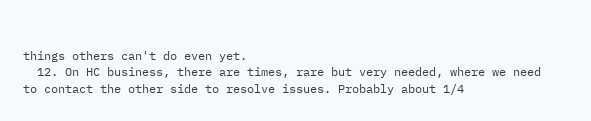things others can't do even yet.
  12. On HC business, there are times, rare but very needed, where we need to contact the other side to resolve issues. Probably about 1/4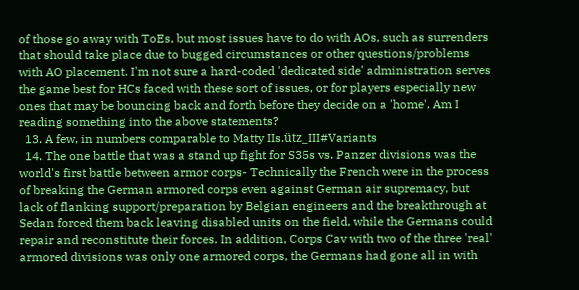of those go away with ToEs, but most issues have to do with AOs, such as surrenders that should take place due to bugged circumstances or other questions/problems with AO placement. I'm not sure a hard-coded 'dedicated side' administration serves the game best for HCs faced with these sort of issues, or for players especially new ones that may be bouncing back and forth before they decide on a 'home'. Am I reading something into the above statements?
  13. A few, in numbers comparable to Matty IIs.ütz_III#Variants
  14. The one battle that was a stand up fight for S35s vs. Panzer divisions was the world's first battle between armor corps- Technically the French were in the process of breaking the German armored corps even against German air supremacy, but lack of flanking support/preparation by Belgian engineers and the breakthrough at Sedan forced them back leaving disabled units on the field, while the Germans could repair and reconstitute their forces. In addition, Corps Cav with two of the three 'real' armored divisions was only one armored corps, the Germans had gone all in with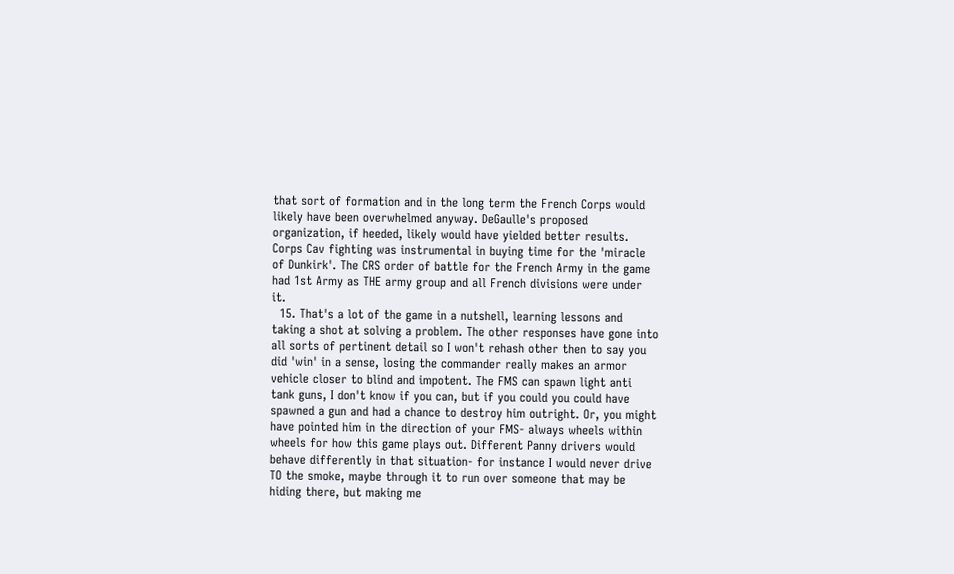that sort of formation and in the long term the French Corps would likely have been overwhelmed anyway. DeGaulle's proposed organization, if heeded, likely would have yielded better results. Corps Cav fighting was instrumental in buying time for the 'miracle of Dunkirk'. The CRS order of battle for the French Army in the game had 1st Army as THE army group and all French divisions were under it.
  15. That's a lot of the game in a nutshell, learning lessons and taking a shot at solving a problem. The other responses have gone into all sorts of pertinent detail so I won't rehash other then to say you did 'win' in a sense, losing the commander really makes an armor vehicle closer to blind and impotent. The FMS can spawn light anti tank guns, I don't know if you can, but if you could you could have spawned a gun and had a chance to destroy him outright. Or, you might have pointed him in the direction of your FMS- always wheels within wheels for how this game plays out. Different Panny drivers would behave differently in that situation- for instance I would never drive TO the smoke, maybe through it to run over someone that may be hiding there, but making me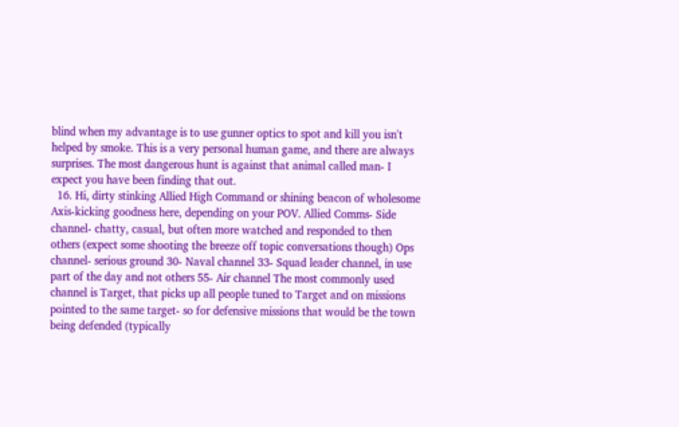blind when my advantage is to use gunner optics to spot and kill you isn't helped by smoke. This is a very personal human game, and there are always surprises. The most dangerous hunt is against that animal called man- I expect you have been finding that out.
  16. Hi, dirty stinking Allied High Command or shining beacon of wholesome Axis-kicking goodness here, depending on your POV. Allied Comms- Side channel- chatty, casual, but often more watched and responded to then others (expect some shooting the breeze off topic conversations though) Ops channel- serious ground 30- Naval channel 33- Squad leader channel, in use part of the day and not others 55- Air channel The most commonly used channel is Target, that picks up all people tuned to Target and on missions pointed to the same target- so for defensive missions that would be the town being defended (typically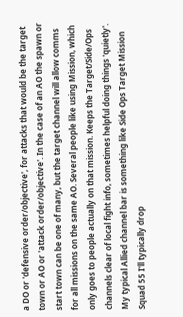a DO or 'defensive order/objective', for attacks that would be the target town or AO or 'attack order/objective'. In the case of an AO the spawn or start town can be one of many, but the target channel will allow comms for all missions on the same AO. Several people like using Mission, which only goes to people actually on that mission. Keeps the Target/Side/Ops channels clear of local fight info, sometimes helpful doing things 'quietly'. My typical Allied channel bar is something like Side Ops Target Mission Squad 55 I'll typically drop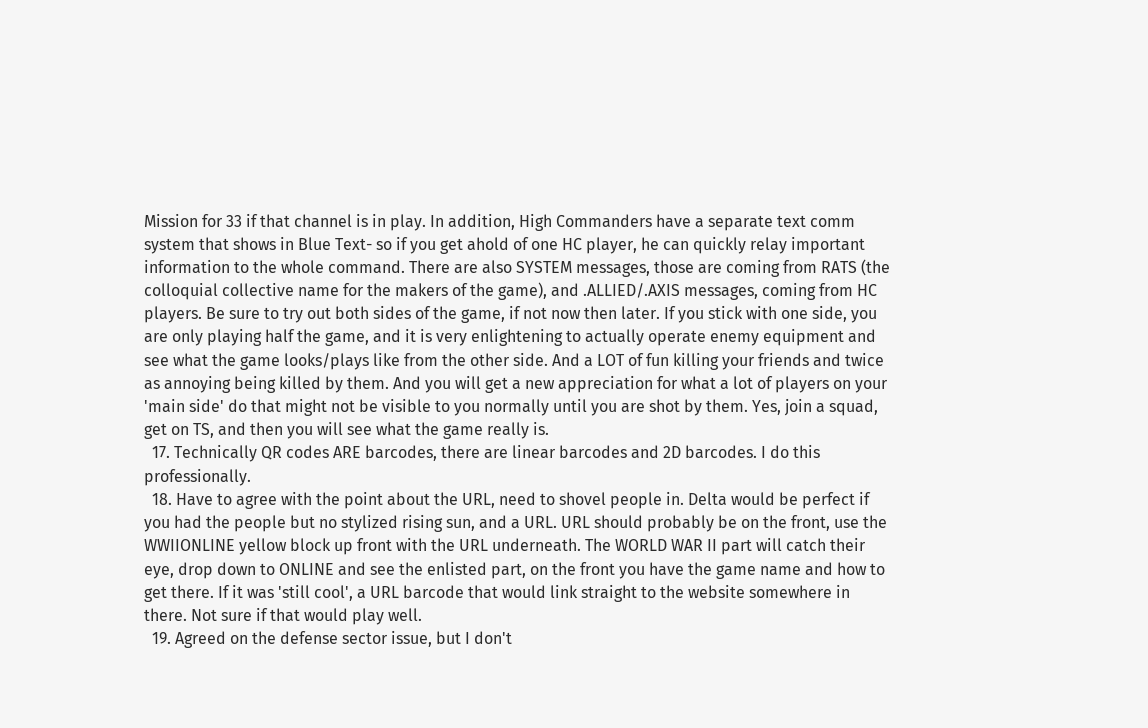Mission for 33 if that channel is in play. In addition, High Commanders have a separate text comm system that shows in Blue Text- so if you get ahold of one HC player, he can quickly relay important information to the whole command. There are also SYSTEM messages, those are coming from RATS (the colloquial collective name for the makers of the game), and .ALLIED/.AXIS messages, coming from HC players. Be sure to try out both sides of the game, if not now then later. If you stick with one side, you are only playing half the game, and it is very enlightening to actually operate enemy equipment and see what the game looks/plays like from the other side. And a LOT of fun killing your friends and twice as annoying being killed by them. And you will get a new appreciation for what a lot of players on your 'main side' do that might not be visible to you normally until you are shot by them. Yes, join a squad, get on TS, and then you will see what the game really is.
  17. Technically QR codes ARE barcodes, there are linear barcodes and 2D barcodes. I do this professionally.
  18. Have to agree with the point about the URL, need to shovel people in. Delta would be perfect if you had the people but no stylized rising sun, and a URL. URL should probably be on the front, use the WWIIONLINE yellow block up front with the URL underneath. The WORLD WAR II part will catch their eye, drop down to ONLINE and see the enlisted part, on the front you have the game name and how to get there. If it was 'still cool', a URL barcode that would link straight to the website somewhere in there. Not sure if that would play well.
  19. Agreed on the defense sector issue, but I don't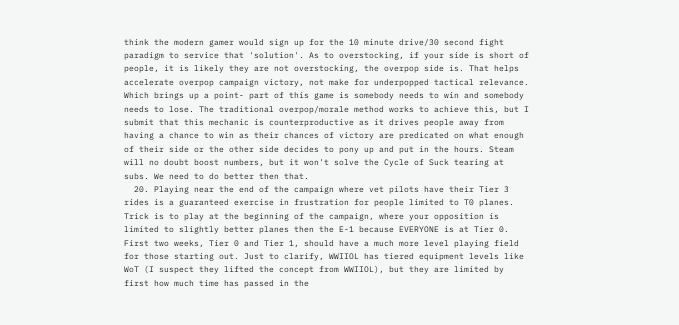think the modern gamer would sign up for the 10 minute drive/30 second fight paradigm to service that 'solution'. As to overstocking, if your side is short of people, it is likely they are not overstocking, the overpop side is. That helps accelerate overpop campaign victory, not make for underpopped tactical relevance. Which brings up a point- part of this game is somebody needs to win and somebody needs to lose. The traditional overpop/morale method works to achieve this, but I submit that this mechanic is counterproductive as it drives people away from having a chance to win as their chances of victory are predicated on what enough of their side or the other side decides to pony up and put in the hours. Steam will no doubt boost numbers, but it won't solve the Cycle of Suck tearing at subs. We need to do better then that.
  20. Playing near the end of the campaign where vet pilots have their Tier 3 rides is a guaranteed exercise in frustration for people limited to T0 planes. Trick is to play at the beginning of the campaign, where your opposition is limited to slightly better planes then the E-1 because EVERYONE is at Tier 0. First two weeks, Tier 0 and Tier 1, should have a much more level playing field for those starting out. Just to clarify, WWIIOL has tiered equipment levels like WoT (I suspect they lifted the concept from WWIIOL), but they are limited by first how much time has passed in the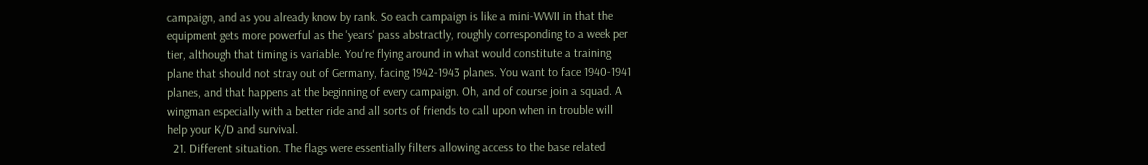campaign, and as you already know by rank. So each campaign is like a mini-WWII in that the equipment gets more powerful as the 'years' pass abstractly, roughly corresponding to a week per tier, although that timing is variable. You're flying around in what would constitute a training plane that should not stray out of Germany, facing 1942-1943 planes. You want to face 1940-1941 planes, and that happens at the beginning of every campaign. Oh, and of course join a squad. A wingman especially with a better ride and all sorts of friends to call upon when in trouble will help your K/D and survival.
  21. Different situation. The flags were essentially filters allowing access to the base related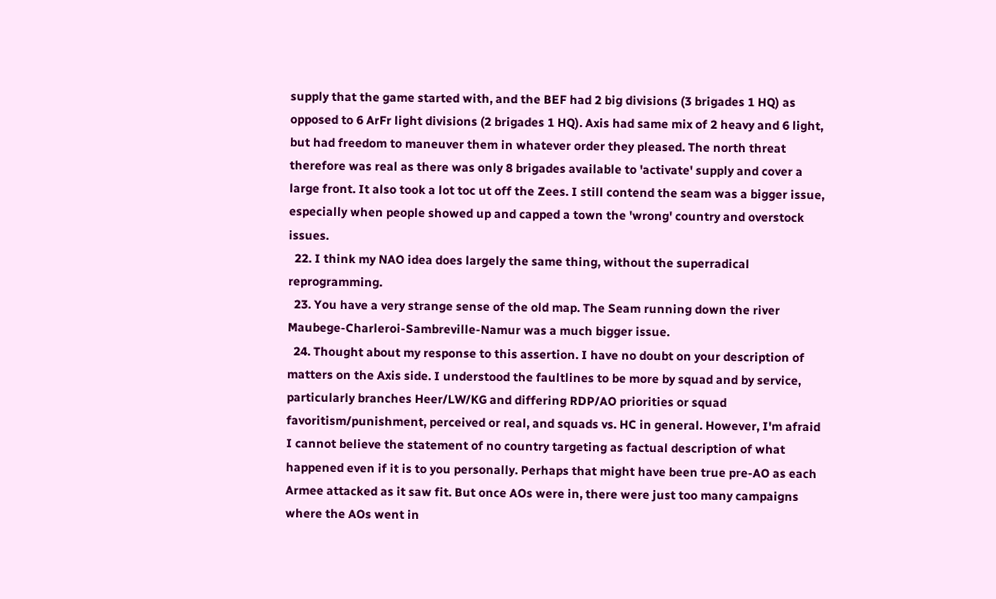supply that the game started with, and the BEF had 2 big divisions (3 brigades 1 HQ) as opposed to 6 ArFr light divisions (2 brigades 1 HQ). Axis had same mix of 2 heavy and 6 light, but had freedom to maneuver them in whatever order they pleased. The north threat therefore was real as there was only 8 brigades available to 'activate' supply and cover a large front. It also took a lot toc ut off the Zees. I still contend the seam was a bigger issue, especially when people showed up and capped a town the 'wrong' country and overstock issues.
  22. I think my NAO idea does largely the same thing, without the superradical reprogramming.
  23. You have a very strange sense of the old map. The Seam running down the river Maubege-Charleroi-Sambreville-Namur was a much bigger issue.
  24. Thought about my response to this assertion. I have no doubt on your description of matters on the Axis side. I understood the faultlines to be more by squad and by service, particularly branches Heer/LW/KG and differing RDP/AO priorities or squad favoritism/punishment, perceived or real, and squads vs. HC in general. However, I'm afraid I cannot believe the statement of no country targeting as factual description of what happened even if it is to you personally. Perhaps that might have been true pre-AO as each Armee attacked as it saw fit. But once AOs were in, there were just too many campaigns where the AOs went in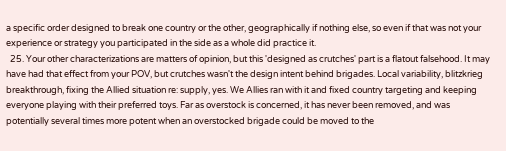a specific order designed to break one country or the other, geographically if nothing else, so even if that was not your experience or strategy you participated in the side as a whole did practice it.
  25. Your other characterizations are matters of opinion, but this 'designed as crutches' part is a flatout falsehood. It may have had that effect from your POV, but crutches wasn't the design intent behind brigades. Local variability, blitzkrieg breakthrough, fixing the Allied situation re: supply, yes. We Allies ran with it and fixed country targeting and keeping everyone playing with their preferred toys. Far as overstock is concerned, it has never been removed, and was potentially several times more potent when an overstocked brigade could be moved to the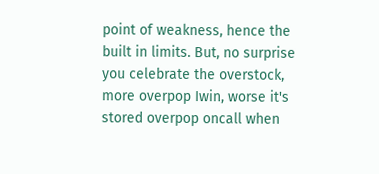point of weakness, hence the built in limits. But, no surprise you celebrate the overstock, more overpop Iwin, worse it's stored overpop oncall when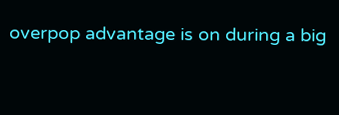overpop advantage is on during a big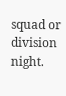squad or division night.